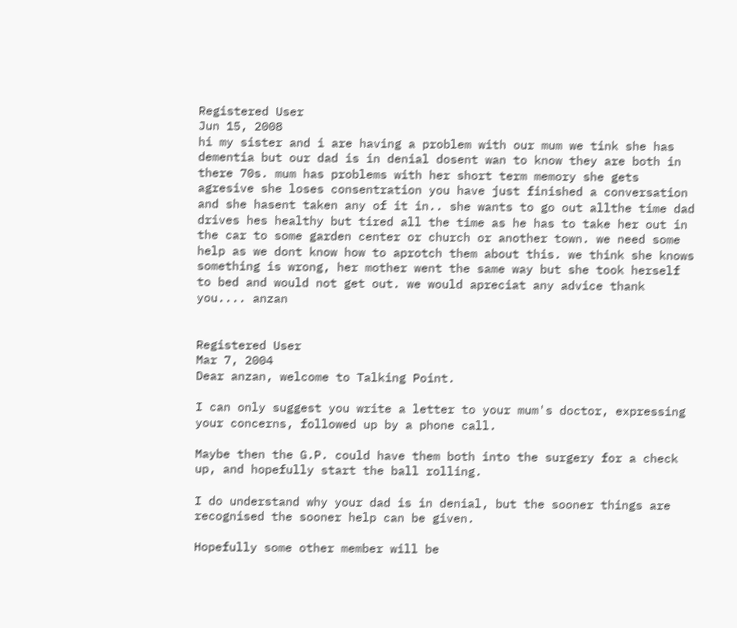Registered User
Jun 15, 2008
hi my sister and i are having a problem with our mum we tink she has dementia but our dad is in denial dosent wan to know they are both in there 70s. mum has problems with her short term memory she gets agresive she loses consentration you have just finished a conversation and she hasent taken any of it in.. she wants to go out allthe time dad drives hes healthy but tired all the time as he has to take her out in the car to some garden center or church or another town. we need some help as we dont know how to aprotch them about this. we think she knows something is wrong, her mother went the same way but she took herself to bed and would not get out. we would apreciat any advice thank you.... anzan


Registered User
Mar 7, 2004
Dear anzan, welcome to Talking Point.

I can only suggest you write a letter to your mum's doctor, expressing your concerns, followed up by a phone call.

Maybe then the G.P. could have them both into the surgery for a check up, and hopefully start the ball rolling.

I do understand why your dad is in denial, but the sooner things are recognised the sooner help can be given.

Hopefully some other member will be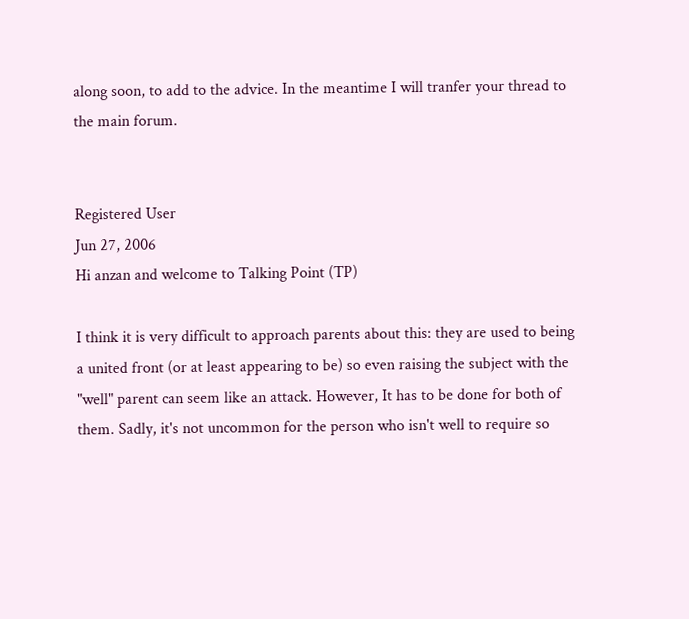along soon, to add to the advice. In the meantime I will tranfer your thread to the main forum.


Registered User
Jun 27, 2006
Hi anzan and welcome to Talking Point (TP)

I think it is very difficult to approach parents about this: they are used to being a united front (or at least appearing to be) so even raising the subject with the "well" parent can seem like an attack. However, It has to be done for both of them. Sadly, it's not uncommon for the person who isn't well to require so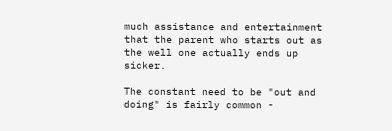much assistance and entertainment that the parent who starts out as the well one actually ends up sicker.

The constant need to be "out and doing" is fairly common -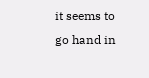it seems to go hand in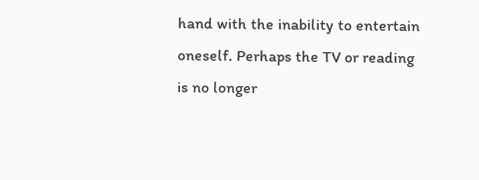hand with the inability to entertain oneself. Perhaps the TV or reading is no longer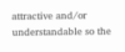attractive and/or understandable so the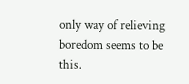only way of relieving boredom seems to be this.